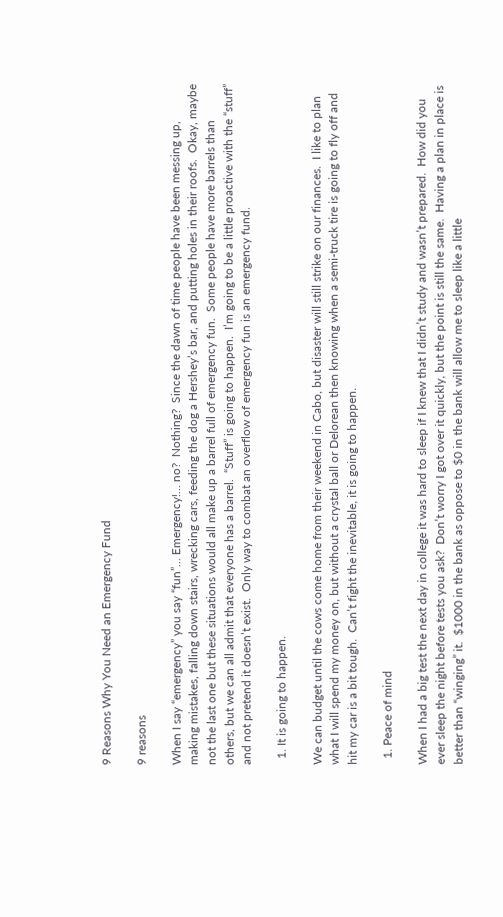9 Reasons Why You Need an Emergency Fund

9 reasons

When I say “emergency” you say “fun”… Emergency!… no?  Nothing?  Since the dawn of time people have been messing up, making mistakes, falling down stairs, wrecking cars, feeding the dog a Hershey’s bar, and putting holes in their roofs.  Okay, maybe not the last one but these situations would all make up a barrel full of emergency fun.  Some people have more barrels than others, but we can all admit that everyone has a barrel.  “Stuff” is going to happen.  I’m going to be a little proactive with the “stuff” and not pretend it doesn’t exist.  Only way to combat an overflow of emergency fun is an emergency fund.

  1. It is going to happen.

We can budget until the cows come home from their weekend in Cabo, but disaster will still strike on our finances.  I like to plan what I will spend my money on, but without a crystal ball or Delorean then knowing when a semi-truck tire is going to fly off and hit my car is a bit tough.  Can’t fight the inevitable, it is going to happen.

  1. Peace of mind

When I had a big test the next day in college it was hard to sleep if I knew that I didn’t study and wasn’t prepared.  How did you ever sleep the night before tests you ask?  Don’t worry I got over it quickly, but the point is still the same.  Having a plan in place is better than “winging” it.  $1000 in the bank as oppose to $0 in the bank will allow me to sleep like a little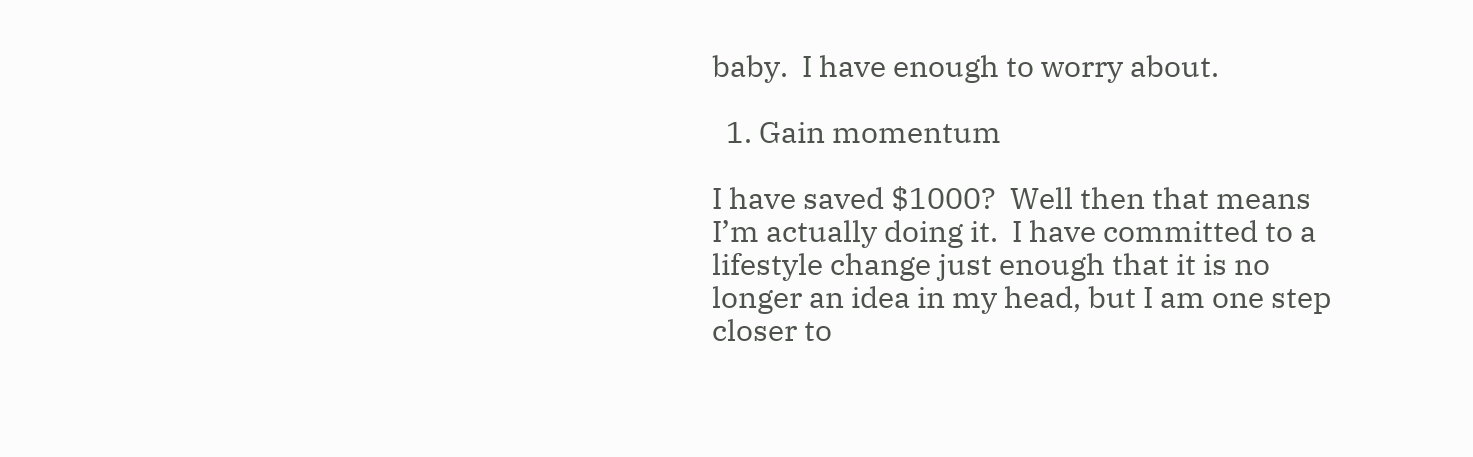baby.  I have enough to worry about.

  1. Gain momentum

I have saved $1000?  Well then that means I’m actually doing it.  I have committed to a lifestyle change just enough that it is no longer an idea in my head, but I am one step closer to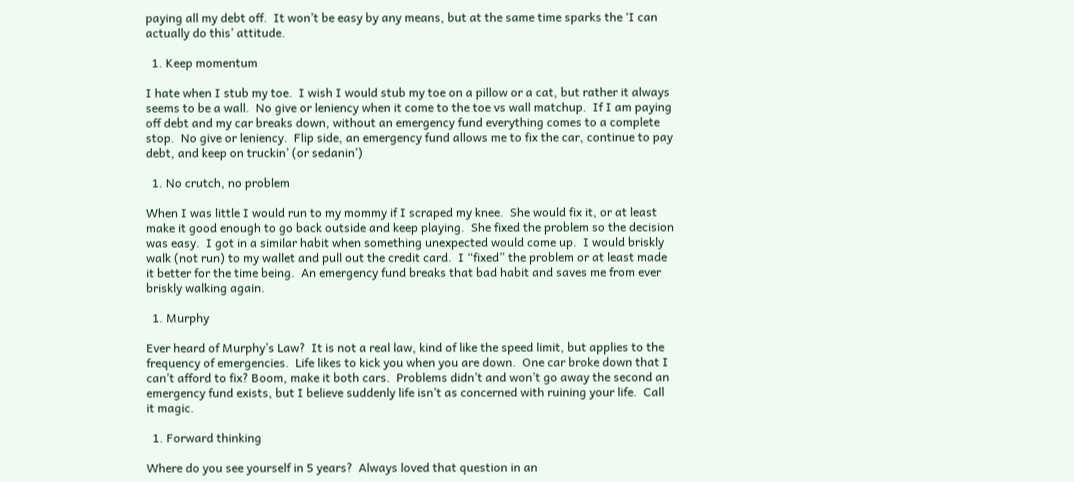paying all my debt off.  It won’t be easy by any means, but at the same time sparks the ‘I can actually do this’ attitude.

  1. Keep momentum

I hate when I stub my toe.  I wish I would stub my toe on a pillow or a cat, but rather it always seems to be a wall.  No give or leniency when it come to the toe vs wall matchup.  If I am paying off debt and my car breaks down, without an emergency fund everything comes to a complete stop.  No give or leniency.  Flip side, an emergency fund allows me to fix the car, continue to pay debt, and keep on truckin’ (or sedanin’)

  1. No crutch, no problem

When I was little I would run to my mommy if I scraped my knee.  She would fix it, or at least make it good enough to go back outside and keep playing.  She fixed the problem so the decision was easy.  I got in a similar habit when something unexpected would come up.  I would briskly walk (not run) to my wallet and pull out the credit card.  I “fixed” the problem or at least made it better for the time being.  An emergency fund breaks that bad habit and saves me from ever briskly walking again.

  1. Murphy

Ever heard of Murphy’s Law?  It is not a real law, kind of like the speed limit, but applies to the frequency of emergencies.  Life likes to kick you when you are down.  One car broke down that I can’t afford to fix? Boom, make it both cars.  Problems didn’t and won’t go away the second an emergency fund exists, but I believe suddenly life isn’t as concerned with ruining your life.  Call it magic.

  1. Forward thinking

Where do you see yourself in 5 years?  Always loved that question in an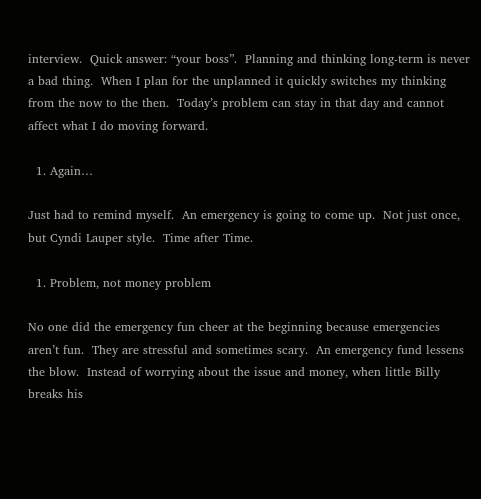interview.  Quick answer: “your boss”.  Planning and thinking long-term is never a bad thing.  When I plan for the unplanned it quickly switches my thinking from the now to the then.  Today’s problem can stay in that day and cannot affect what I do moving forward.

  1. Again…

Just had to remind myself.  An emergency is going to come up.  Not just once, but Cyndi Lauper style.  Time after Time.

  1. Problem, not money problem

No one did the emergency fun cheer at the beginning because emergencies aren’t fun.  They are stressful and sometimes scary.  An emergency fund lessens the blow.  Instead of worrying about the issue and money, when little Billy breaks his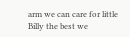arm we can care for little Billy the best we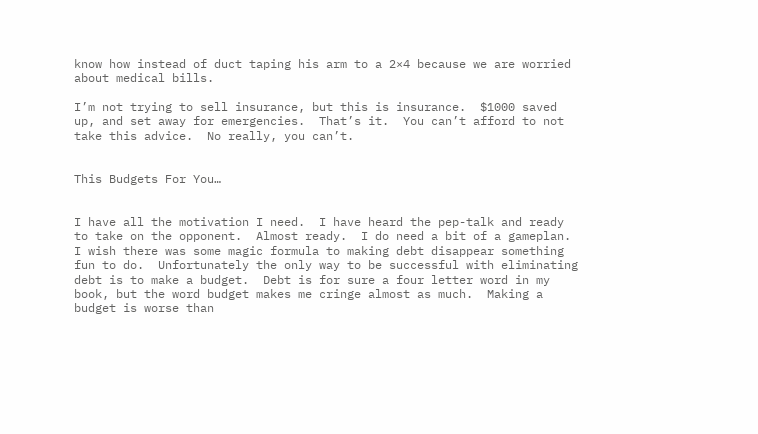know how instead of duct taping his arm to a 2×4 because we are worried about medical bills.

I’m not trying to sell insurance, but this is insurance.  $1000 saved up, and set away for emergencies.  That’s it.  You can’t afford to not take this advice.  No really, you can’t.


This Budgets For You…


I have all the motivation I need.  I have heard the pep-talk and ready to take on the opponent.  Almost ready.  I do need a bit of a gameplan.  I wish there was some magic formula to making debt disappear something fun to do.  Unfortunately the only way to be successful with eliminating debt is to make a budget.  Debt is for sure a four letter word in my book, but the word budget makes me cringe almost as much.  Making a budget is worse than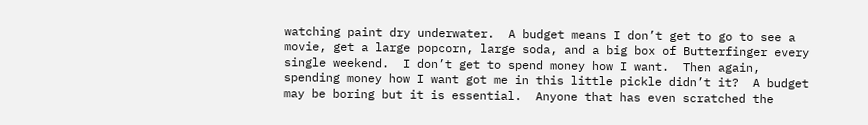watching paint dry underwater.  A budget means I don’t get to go to see a movie, get a large popcorn, large soda, and a big box of Butterfinger every single weekend.  I don’t get to spend money how I want.  Then again, spending money how I want got me in this little pickle didn’t it?  A budget may be boring but it is essential.  Anyone that has even scratched the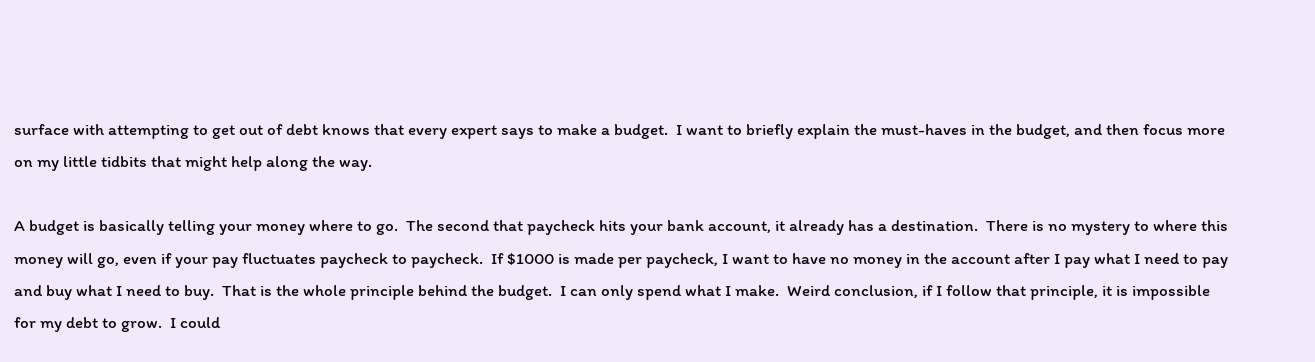surface with attempting to get out of debt knows that every expert says to make a budget.  I want to briefly explain the must-haves in the budget, and then focus more on my little tidbits that might help along the way.

A budget is basically telling your money where to go.  The second that paycheck hits your bank account, it already has a destination.  There is no mystery to where this money will go, even if your pay fluctuates paycheck to paycheck.  If $1000 is made per paycheck, I want to have no money in the account after I pay what I need to pay and buy what I need to buy.  That is the whole principle behind the budget.  I can only spend what I make.  Weird conclusion, if I follow that principle, it is impossible for my debt to grow.  I could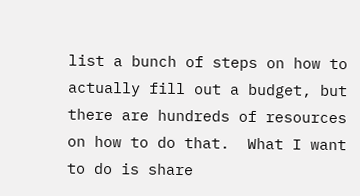list a bunch of steps on how to actually fill out a budget, but there are hundreds of resources on how to do that.  What I want to do is share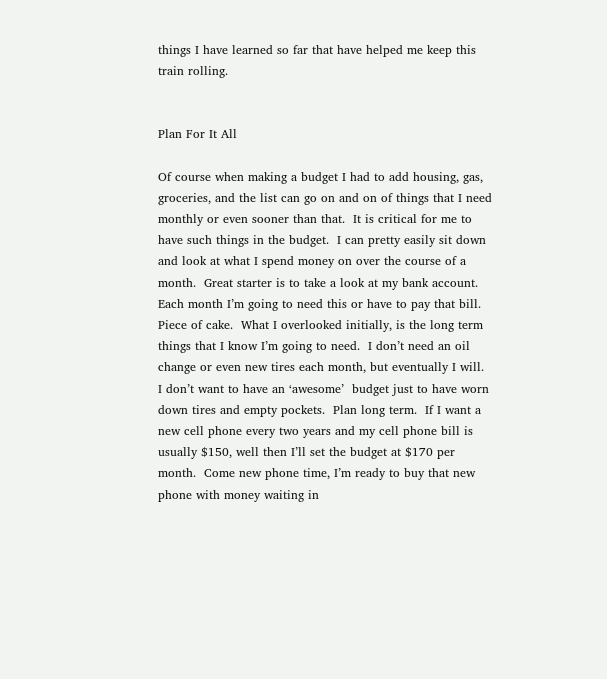things I have learned so far that have helped me keep this train rolling.


Plan For It All

Of course when making a budget I had to add housing, gas, groceries, and the list can go on and on of things that I need monthly or even sooner than that.  It is critical for me to have such things in the budget.  I can pretty easily sit down and look at what I spend money on over the course of a month.  Great starter is to take a look at my bank account.  Each month I’m going to need this or have to pay that bill.  Piece of cake.  What I overlooked initially, is the long term things that I know I’m going to need.  I don’t need an oil change or even new tires each month, but eventually I will.  I don’t want to have an ‘awesome’  budget just to have worn down tires and empty pockets.  Plan long term.  If I want a new cell phone every two years and my cell phone bill is usually $150, well then I’ll set the budget at $170 per month.  Come new phone time, I’m ready to buy that new phone with money waiting in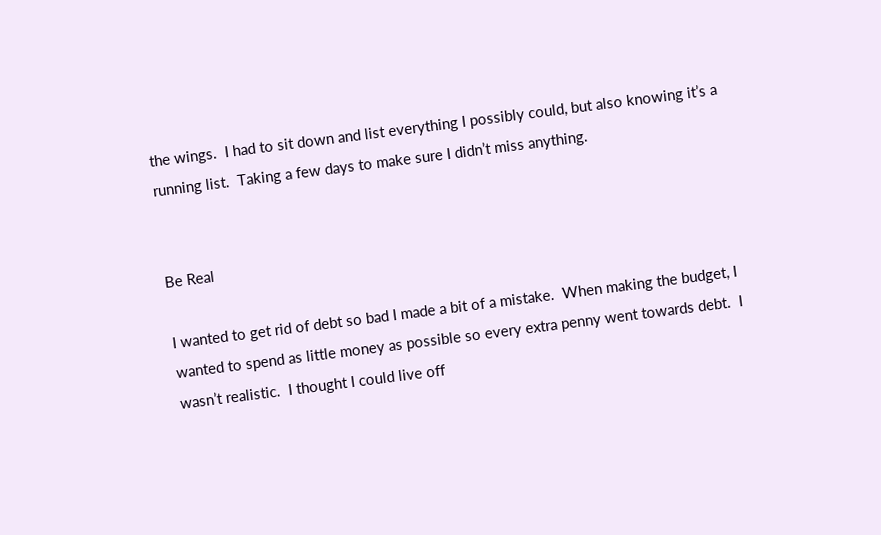the wings.  I had to sit down and list everything I possibly could, but also knowing it’s a running list.  Taking a few days to make sure I didn’t miss anything.


Be Real

I wanted to get rid of debt so bad I made a bit of a mistake.  When making the budget, I wanted to spend as little money as possible so every extra penny went towards debt.  I wasn’t realistic.  I thought I could live off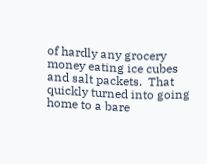of hardly any grocery money eating ice cubes and salt packets.  That quickly turned into going home to a bare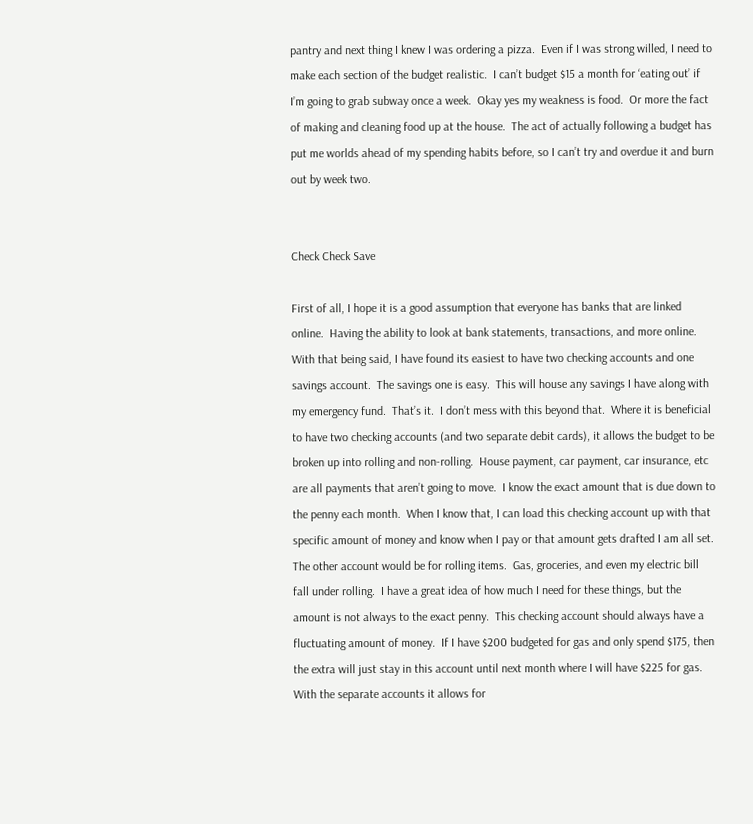pantry and next thing I knew I was ordering a pizza.  Even if I was strong willed, I need to make each section of the budget realistic.  I can’t budget $15 a month for ‘eating out’ if I’m going to grab subway once a week.  Okay yes my weakness is food.  Or more the fact of making and cleaning food up at the house.  The act of actually following a budget has put me worlds ahead of my spending habits before, so I can’t try and overdue it and burn out by week two.


Check Check Save

First of all, I hope it is a good assumption that everyone has banks that are linked online.  Having the ability to look at bank statements, transactions, and more online.  With that being said, I have found its easiest to have two checking accounts and one savings account.  The savings one is easy.  This will house any savings I have along with my emergency fund.  That’s it.  I don’t mess with this beyond that.  Where it is beneficial to have two checking accounts (and two separate debit cards), it allows the budget to be broken up into rolling and non-rolling.  House payment, car payment, car insurance, etc are all payments that aren’t going to move.  I know the exact amount that is due down to the penny each month.  When I know that, I can load this checking account up with that specific amount of money and know when I pay or that amount gets drafted I am all set.  The other account would be for rolling items.  Gas, groceries, and even my electric bill fall under rolling.  I have a great idea of how much I need for these things, but the amount is not always to the exact penny.  This checking account should always have a fluctuating amount of money.  If I have $200 budgeted for gas and only spend $175, then the extra will just stay in this account until next month where I will have $225 for gas.  With the separate accounts it allows for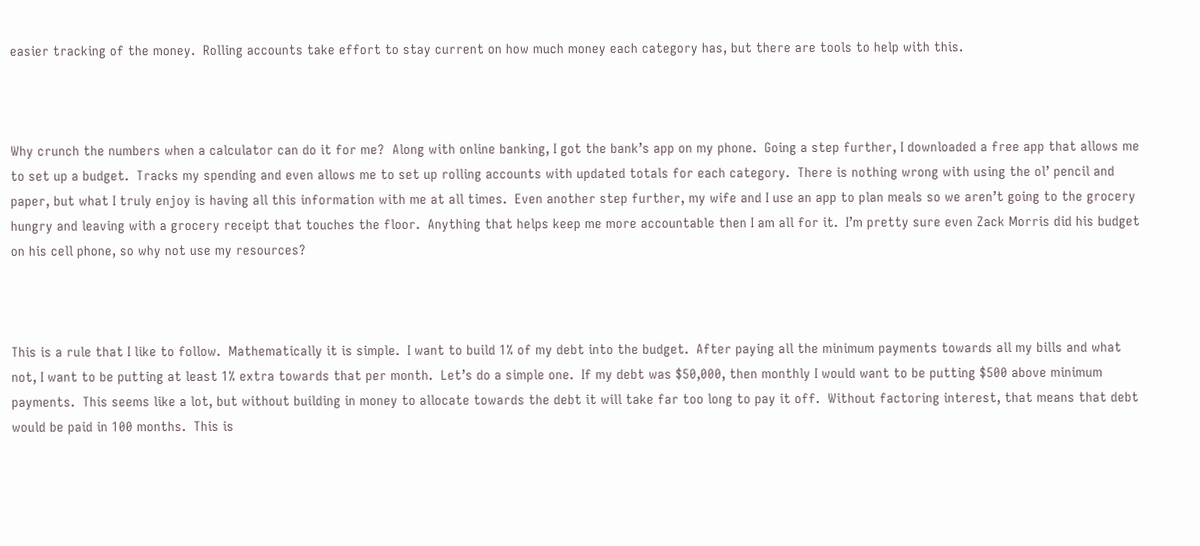easier tracking of the money.  Rolling accounts take effort to stay current on how much money each category has, but there are tools to help with this.



Why crunch the numbers when a calculator can do it for me?  Along with online banking, I got the bank’s app on my phone.  Going a step further, I downloaded a free app that allows me to set up a budget.  Tracks my spending and even allows me to set up rolling accounts with updated totals for each category.  There is nothing wrong with using the ol’ pencil and paper, but what I truly enjoy is having all this information with me at all times.  Even another step further, my wife and I use an app to plan meals so we aren’t going to the grocery hungry and leaving with a grocery receipt that touches the floor.  Anything that helps keep me more accountable then I am all for it.  I’m pretty sure even Zack Morris did his budget on his cell phone, so why not use my resources?



This is a rule that I like to follow.  Mathematically it is simple.  I want to build 1% of my debt into the budget.  After paying all the minimum payments towards all my bills and what not, I want to be putting at least 1% extra towards that per month.  Let’s do a simple one.  If my debt was $50,000, then monthly I would want to be putting $500 above minimum payments.  This seems like a lot, but without building in money to allocate towards the debt it will take far too long to pay it off.  Without factoring interest, that means that debt would be paid in 100 months.  This is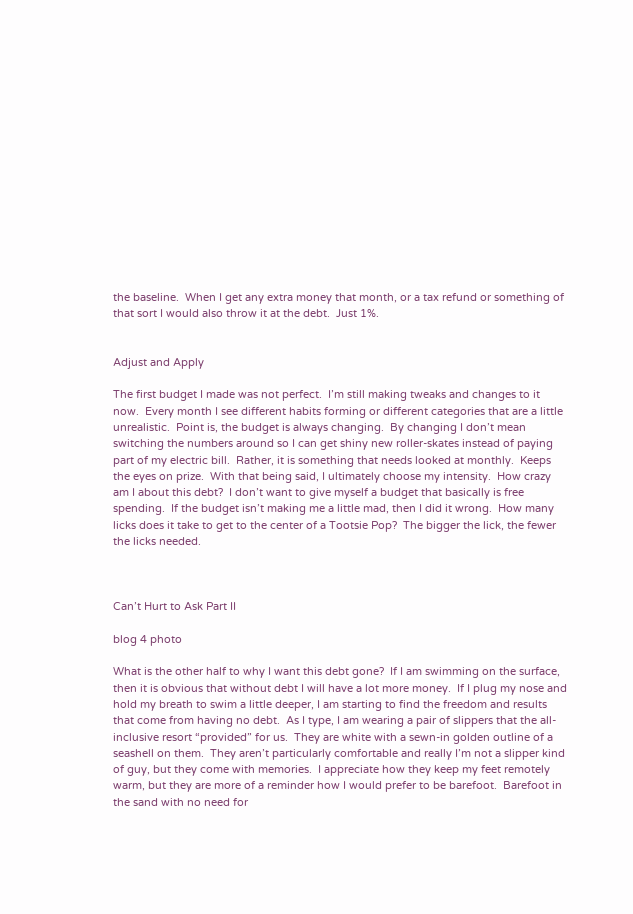the baseline.  When I get any extra money that month, or a tax refund or something of that sort I would also throw it at the debt.  Just 1%.


Adjust and Apply

The first budget I made was not perfect.  I’m still making tweaks and changes to it now.  Every month I see different habits forming or different categories that are a little unrealistic.  Point is, the budget is always changing.  By changing I don’t mean switching the numbers around so I can get shiny new roller-skates instead of paying part of my electric bill.  Rather, it is something that needs looked at monthly.  Keeps the eyes on prize.  With that being said, I ultimately choose my intensity.  How crazy am I about this debt?  I don’t want to give myself a budget that basically is free spending.  If the budget isn’t making me a little mad, then I did it wrong.  How many licks does it take to get to the center of a Tootsie Pop?  The bigger the lick, the fewer the licks needed.



Can’t Hurt to Ask Part II

blog 4 photo

What is the other half to why I want this debt gone?  If I am swimming on the surface, then it is obvious that without debt I will have a lot more money.  If I plug my nose and hold my breath to swim a little deeper, I am starting to find the freedom and results that come from having no debt.  As I type, I am wearing a pair of slippers that the all-inclusive resort “provided” for us.  They are white with a sewn-in golden outline of a seashell on them.  They aren’t particularly comfortable and really I’m not a slipper kind of guy, but they come with memories.  I appreciate how they keep my feet remotely warm, but they are more of a reminder how I would prefer to be barefoot.  Barefoot in the sand with no need for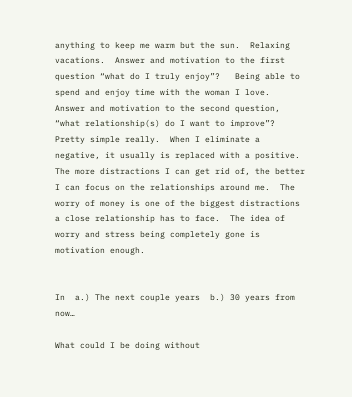anything to keep me warm but the sun.  Relaxing vacations.  Answer and motivation to the first question “what do I truly enjoy”?   Being able to spend and enjoy time with the woman I love.  Answer and motivation to the second question, “what relationship(s) do I want to improve”?  Pretty simple really.  When I eliminate a negative, it usually is replaced with a positive.  The more distractions I can get rid of, the better I can focus on the relationships around me.  The worry of money is one of the biggest distractions a close relationship has to face.  The idea of worry and stress being completely gone is motivation enough.


In  a.) The next couple years  b.) 30 years from now…

What could I be doing without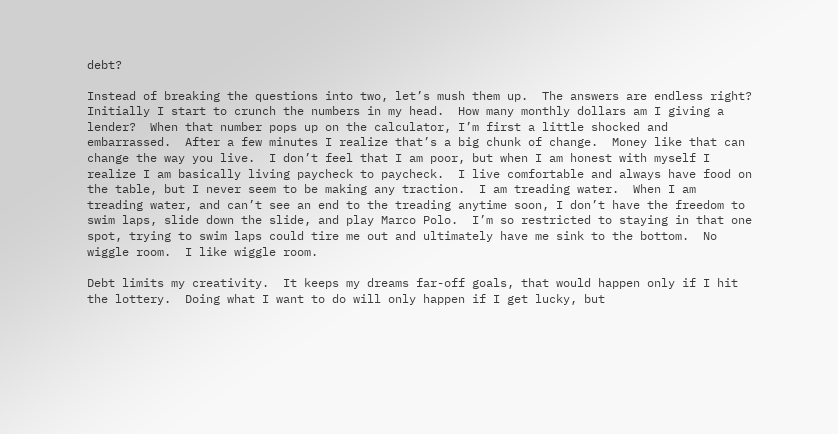debt?

Instead of breaking the questions into two, let’s mush them up.  The answers are endless right?  Initially I start to crunch the numbers in my head.  How many monthly dollars am I giving a lender?  When that number pops up on the calculator, I’m first a little shocked and embarrassed.  After a few minutes I realize that’s a big chunk of change.  Money like that can change the way you live.  I don’t feel that I am poor, but when I am honest with myself I realize I am basically living paycheck to paycheck.  I live comfortable and always have food on the table, but I never seem to be making any traction.  I am treading water.  When I am treading water, and can’t see an end to the treading anytime soon, I don’t have the freedom to swim laps, slide down the slide, and play Marco Polo.  I’m so restricted to staying in that one spot, trying to swim laps could tire me out and ultimately have me sink to the bottom.  No wiggle room.  I like wiggle room.

Debt limits my creativity.  It keeps my dreams far-off goals, that would happen only if I hit the lottery.  Doing what I want to do will only happen if I get lucky, but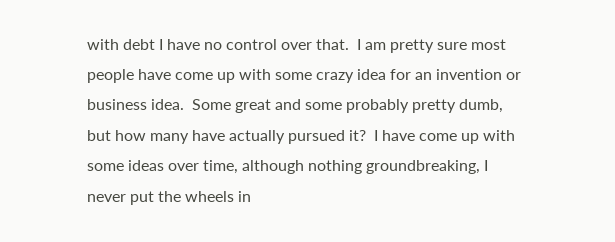with debt I have no control over that.  I am pretty sure most people have come up with some crazy idea for an invention or business idea.  Some great and some probably pretty dumb, but how many have actually pursued it?  I have come up with some ideas over time, although nothing groundbreaking, I never put the wheels in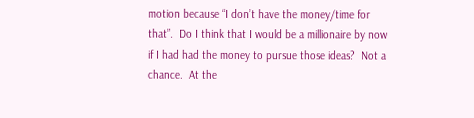motion because “I don’t have the money/time for that”.  Do I think that I would be a millionaire by now if I had had the money to pursue those ideas?  Not a chance.  At the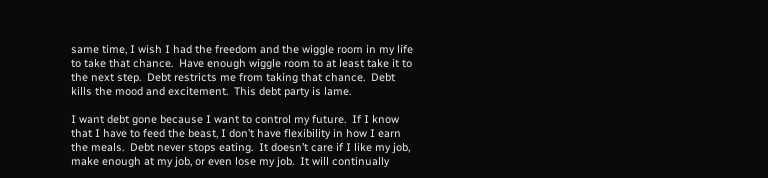same time, I wish I had the freedom and the wiggle room in my life to take that chance.  Have enough wiggle room to at least take it to the next step.  Debt restricts me from taking that chance.  Debt kills the mood and excitement.  This debt party is lame.

I want debt gone because I want to control my future.  If I know that I have to feed the beast, I don’t have flexibility in how I earn the meals.  Debt never stops eating.  It doesn’t care if I like my job, make enough at my job, or even lose my job.  It will continually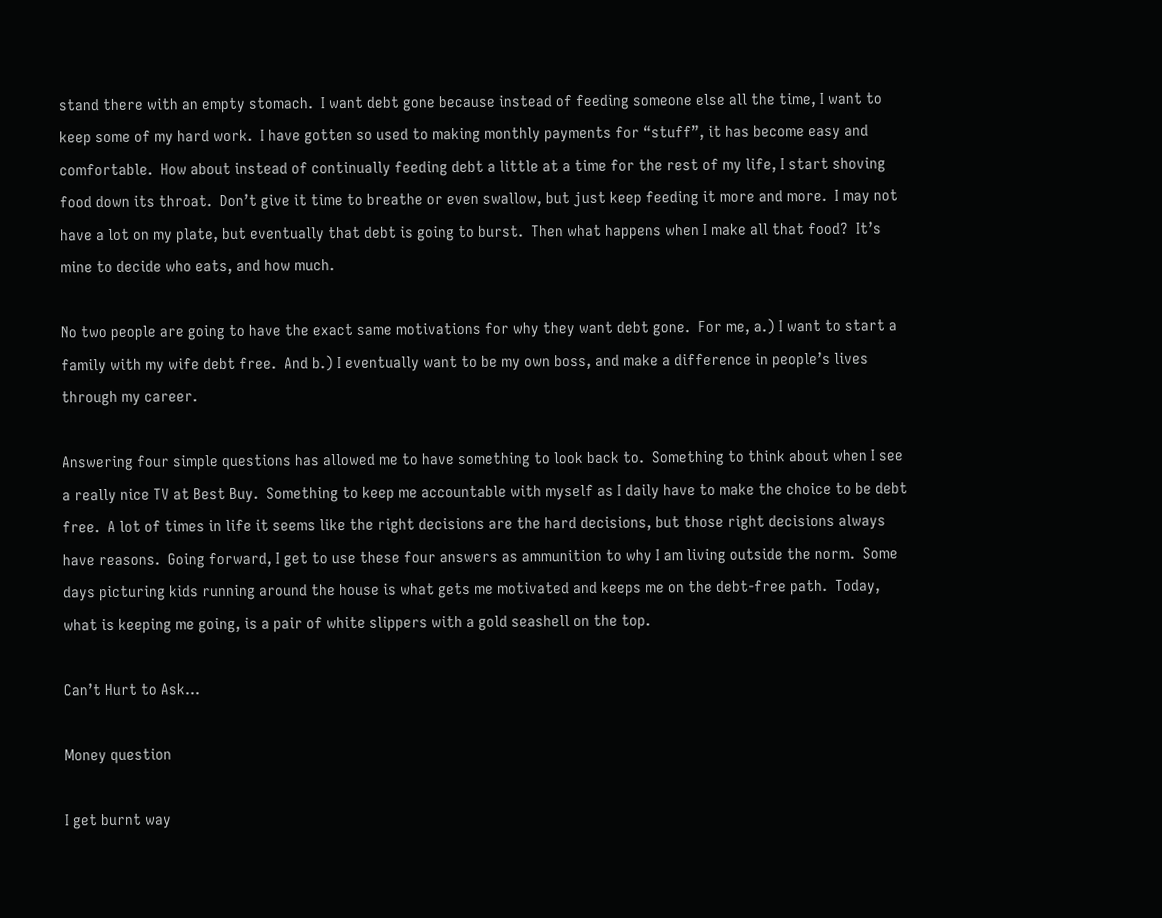stand there with an empty stomach.  I want debt gone because instead of feeding someone else all the time, I want to keep some of my hard work.  I have gotten so used to making monthly payments for “stuff”, it has become easy and comfortable.  How about instead of continually feeding debt a little at a time for the rest of my life, I start shoving food down its throat.  Don’t give it time to breathe or even swallow, but just keep feeding it more and more.  I may not have a lot on my plate, but eventually that debt is going to burst.  Then what happens when I make all that food?  It’s mine to decide who eats, and how much.

No two people are going to have the exact same motivations for why they want debt gone.  For me, a.) I want to start a family with my wife debt free.  And b.) I eventually want to be my own boss, and make a difference in people’s lives through my career.

Answering four simple questions has allowed me to have something to look back to.  Something to think about when I see a really nice TV at Best Buy.  Something to keep me accountable with myself as I daily have to make the choice to be debt free.  A lot of times in life it seems like the right decisions are the hard decisions, but those right decisions always have reasons.  Going forward, I get to use these four answers as ammunition to why I am living outside the norm.  Some days picturing kids running around the house is what gets me motivated and keeps me on the debt-free path.  Today, what is keeping me going, is a pair of white slippers with a gold seashell on the top.

Can’t Hurt to Ask…

Money question

I get burnt way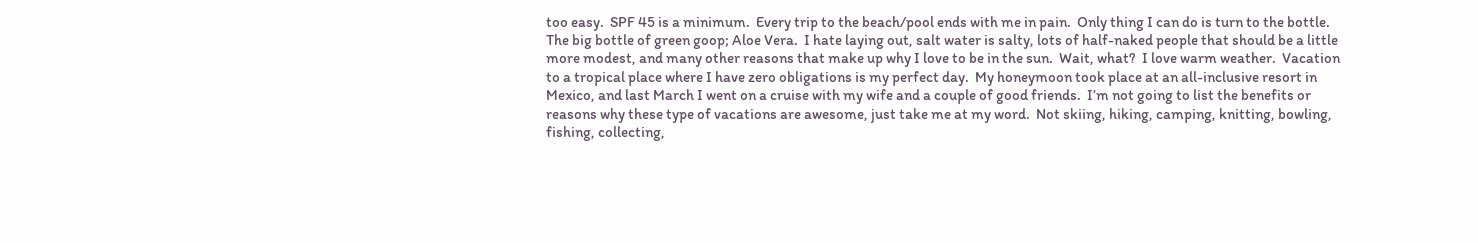too easy.  SPF 45 is a minimum.  Every trip to the beach/pool ends with me in pain.  Only thing I can do is turn to the bottle.  The big bottle of green goop; Aloe Vera.  I hate laying out, salt water is salty, lots of half-naked people that should be a little more modest, and many other reasons that make up why I love to be in the sun.  Wait, what?  I love warm weather.  Vacation to a tropical place where I have zero obligations is my perfect day.  My honeymoon took place at an all-inclusive resort in Mexico, and last March I went on a cruise with my wife and a couple of good friends.  I’m not going to list the benefits or reasons why these type of vacations are awesome, just take me at my word.  Not skiing, hiking, camping, knitting, bowling, fishing, collecting,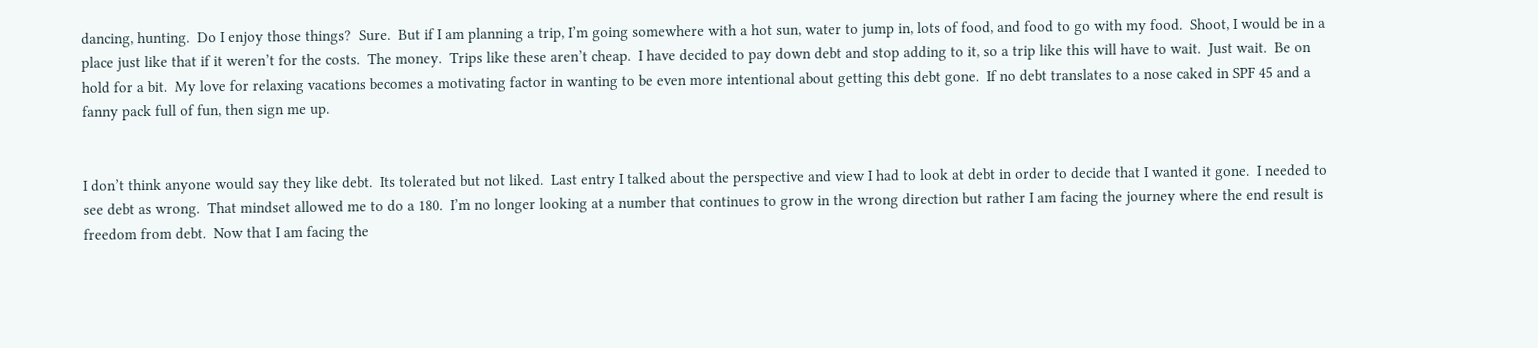dancing, hunting.  Do I enjoy those things?  Sure.  But if I am planning a trip, I’m going somewhere with a hot sun, water to jump in, lots of food, and food to go with my food.  Shoot, I would be in a place just like that if it weren’t for the costs.  The money.  Trips like these aren’t cheap.  I have decided to pay down debt and stop adding to it, so a trip like this will have to wait.  Just wait.  Be on hold for a bit.  My love for relaxing vacations becomes a motivating factor in wanting to be even more intentional about getting this debt gone.  If no debt translates to a nose caked in SPF 45 and a fanny pack full of fun, then sign me up.


I don’t think anyone would say they like debt.  Its tolerated but not liked.  Last entry I talked about the perspective and view I had to look at debt in order to decide that I wanted it gone.  I needed to see debt as wrong.  That mindset allowed me to do a 180.  I’m no longer looking at a number that continues to grow in the wrong direction but rather I am facing the journey where the end result is freedom from debt.  Now that I am facing the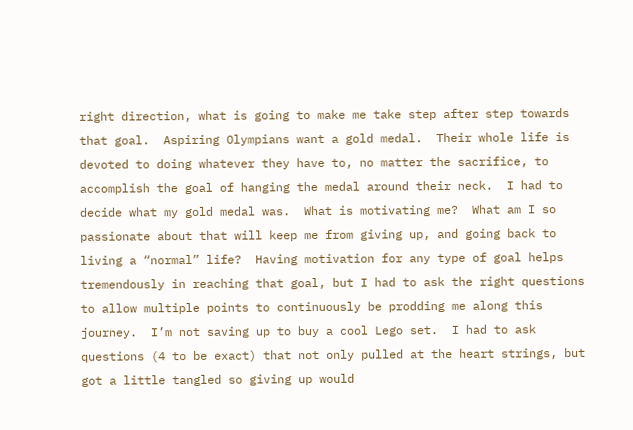right direction, what is going to make me take step after step towards that goal.  Aspiring Olympians want a gold medal.  Their whole life is devoted to doing whatever they have to, no matter the sacrifice, to accomplish the goal of hanging the medal around their neck.  I had to decide what my gold medal was.  What is motivating me?  What am I so passionate about that will keep me from giving up, and going back to living a “normal” life?  Having motivation for any type of goal helps tremendously in reaching that goal, but I had to ask the right questions to allow multiple points to continuously be prodding me along this journey.  I’m not saving up to buy a cool Lego set.  I had to ask questions (4 to be exact) that not only pulled at the heart strings, but got a little tangled so giving up would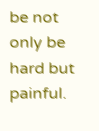be not only be hard but painful.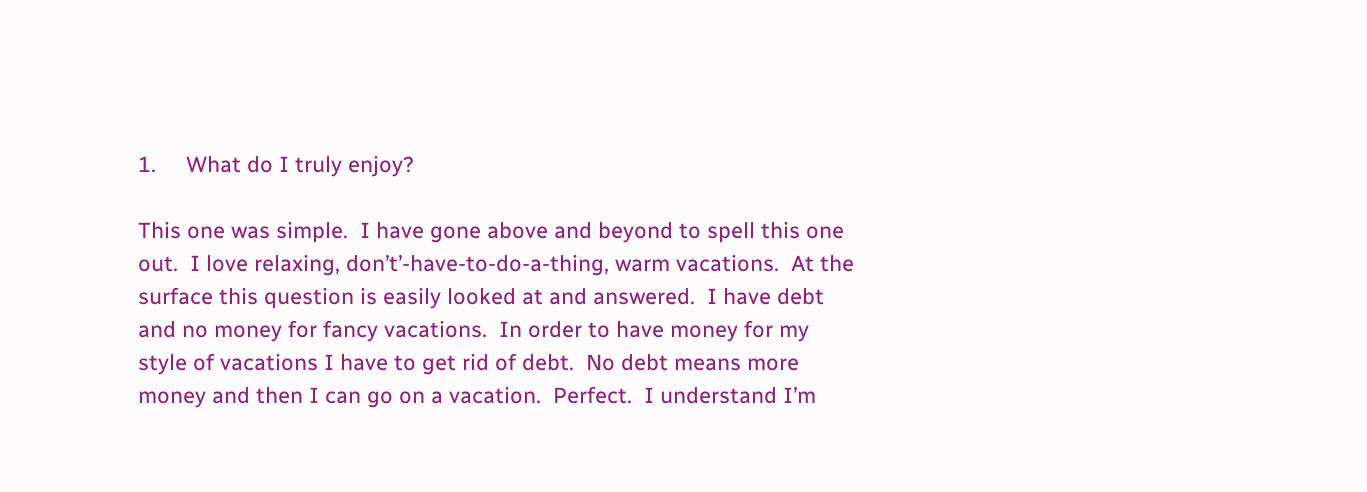1.     What do I truly enjoy?

This one was simple.  I have gone above and beyond to spell this one out.  I love relaxing, don’t’-have-to-do-a-thing, warm vacations.  At the surface this question is easily looked at and answered.  I have debt and no money for fancy vacations.  In order to have money for my style of vacations I have to get rid of debt.  No debt means more money and then I can go on a vacation.  Perfect.  I understand I’m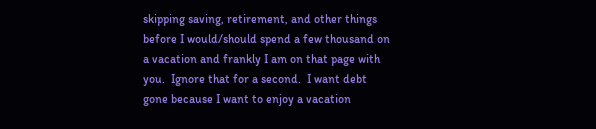skipping saving, retirement, and other things before I would/should spend a few thousand on a vacation and frankly I am on that page with you.  Ignore that for a second.  I want debt gone because I want to enjoy a vacation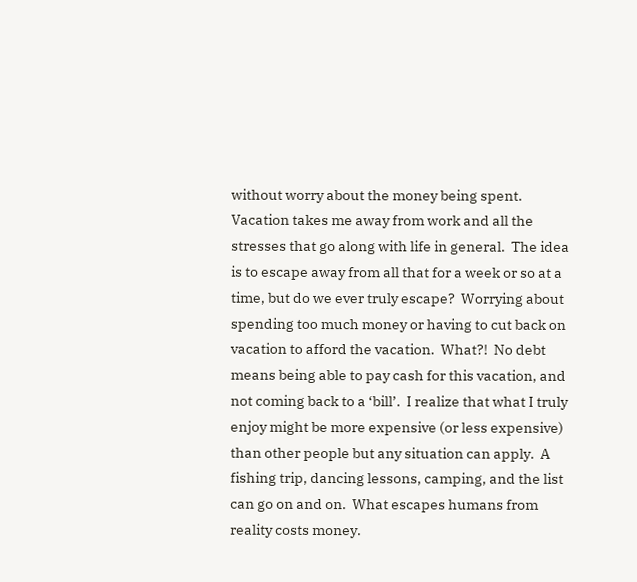without worry about the money being spent.  Vacation takes me away from work and all the stresses that go along with life in general.  The idea is to escape away from all that for a week or so at a time, but do we ever truly escape?  Worrying about spending too much money or having to cut back on vacation to afford the vacation.  What?!  No debt means being able to pay cash for this vacation, and not coming back to a ‘bill’.  I realize that what I truly enjoy might be more expensive (or less expensive) than other people but any situation can apply.  A fishing trip, dancing lessons, camping, and the list can go on and on.  What escapes humans from reality costs money.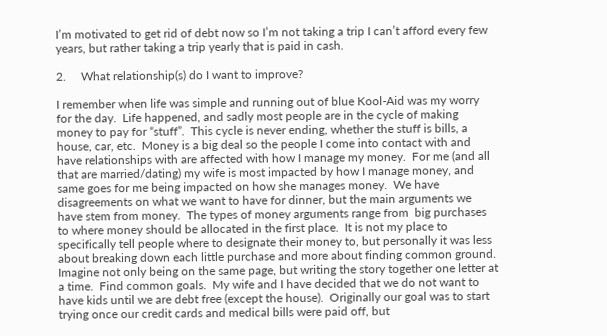I’m motivated to get rid of debt now so I’m not taking a trip I can’t afford every few years, but rather taking a trip yearly that is paid in cash.

2.     What relationship(s) do I want to improve?

I remember when life was simple and running out of blue Kool-Aid was my worry for the day.  Life happened, and sadly most people are in the cycle of making money to pay for “stuff”.  This cycle is never ending, whether the stuff is bills, a house, car, etc.  Money is a big deal so the people I come into contact with and have relationships with are affected with how I manage my money.  For me (and all that are married/dating) my wife is most impacted by how I manage money, and same goes for me being impacted on how she manages money.  We have disagreements on what we want to have for dinner, but the main arguments we have stem from money.  The types of money arguments range from  big purchases to where money should be allocated in the first place.  It is not my place to specifically tell people where to designate their money to, but personally it was less about breaking down each little purchase and more about finding common ground.  Imagine not only being on the same page, but writing the story together one letter at a time.  Find common goals.  My wife and I have decided that we do not want to have kids until we are debt free (except the house).  Originally our goal was to start trying once our credit cards and medical bills were paid off, but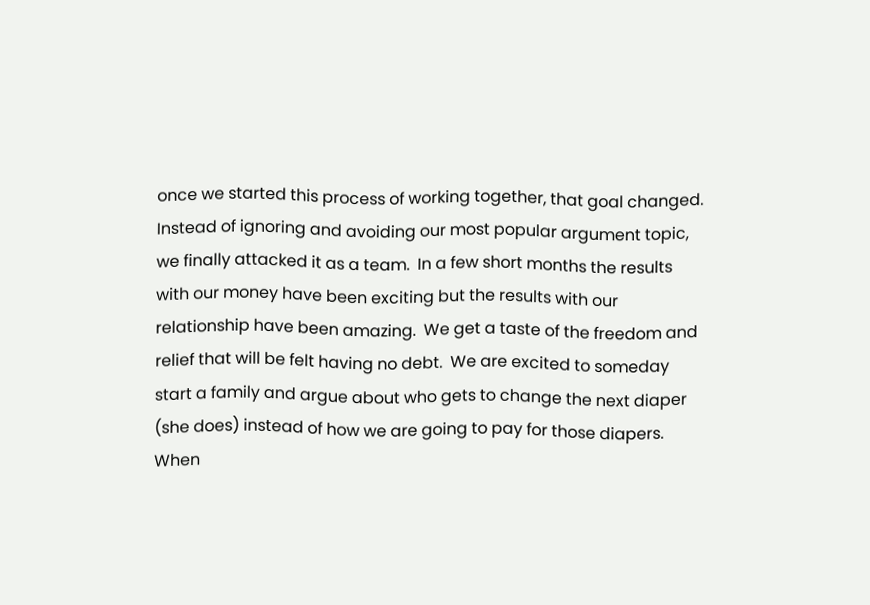once we started this process of working together, that goal changed.  Instead of ignoring and avoiding our most popular argument topic, we finally attacked it as a team.  In a few short months the results with our money have been exciting but the results with our relationship have been amazing.  We get a taste of the freedom and relief that will be felt having no debt.  We are excited to someday start a family and argue about who gets to change the next diaper (she does) instead of how we are going to pay for those diapers.  When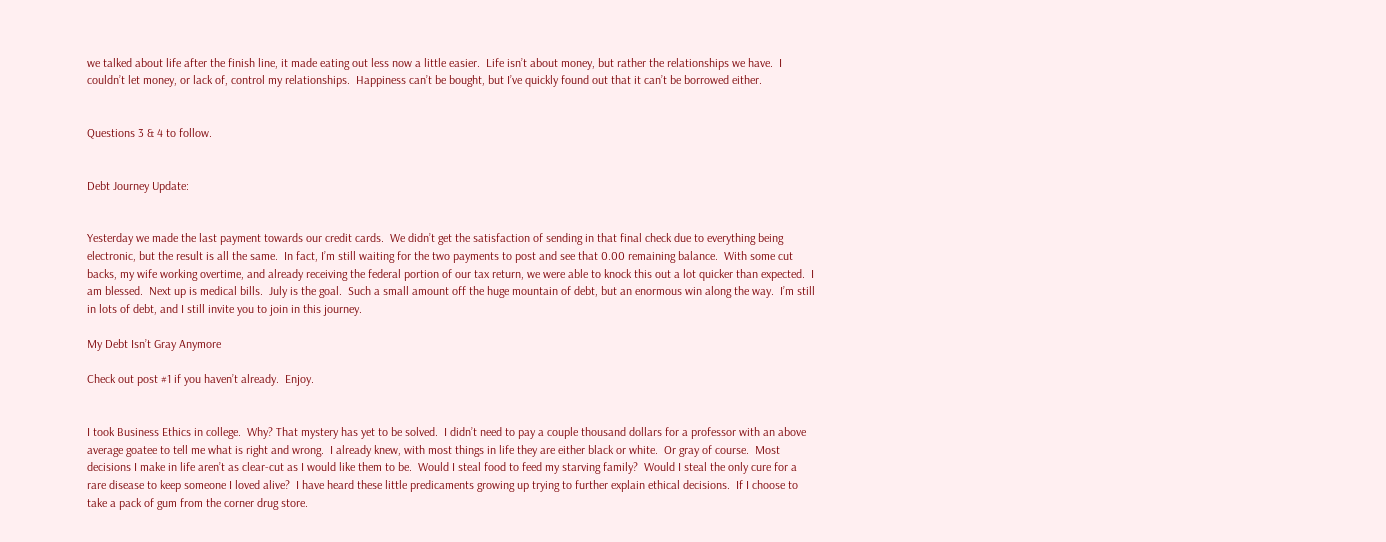we talked about life after the finish line, it made eating out less now a little easier.  Life isn’t about money, but rather the relationships we have.  I couldn’t let money, or lack of, control my relationships.  Happiness can’t be bought, but I’ve quickly found out that it can’t be borrowed either.


Questions 3 & 4 to follow.


Debt Journey Update:


Yesterday we made the last payment towards our credit cards.  We didn’t get the satisfaction of sending in that final check due to everything being electronic, but the result is all the same.  In fact, I’m still waiting for the two payments to post and see that 0.00 remaining balance.  With some cut backs, my wife working overtime, and already receiving the federal portion of our tax return, we were able to knock this out a lot quicker than expected.  I am blessed.  Next up is medical bills.  July is the goal.  Such a small amount off the huge mountain of debt, but an enormous win along the way.  I’m still in lots of debt, and I still invite you to join in this journey.

My Debt Isn’t Gray Anymore

Check out post #1 if you haven’t already.  Enjoy.


I took Business Ethics in college.  Why? That mystery has yet to be solved.  I didn’t need to pay a couple thousand dollars for a professor with an above average goatee to tell me what is right and wrong.  I already knew, with most things in life they are either black or white.  Or gray of course.  Most decisions I make in life aren’t as clear-cut as I would like them to be.  Would I steal food to feed my starving family?  Would I steal the only cure for a rare disease to keep someone I loved alive?  I have heard these little predicaments growing up trying to further explain ethical decisions.  If I choose to take a pack of gum from the corner drug store.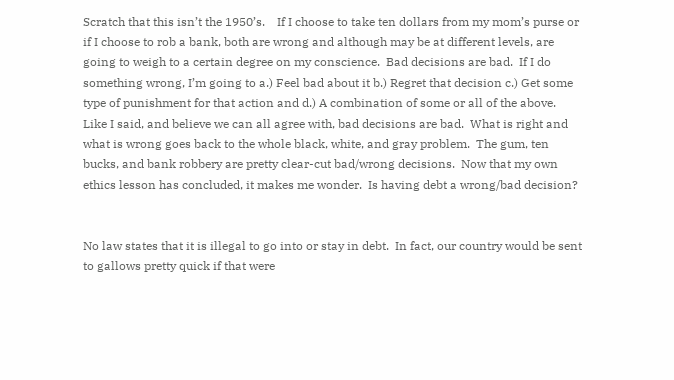Scratch that this isn’t the 1950’s.    If I choose to take ten dollars from my mom’s purse or if I choose to rob a bank, both are wrong and although may be at different levels, are going to weigh to a certain degree on my conscience.  Bad decisions are bad.  If I do something wrong, I’m going to a.) Feel bad about it b.) Regret that decision c.) Get some type of punishment for that action and d.) A combination of some or all of the above.  Like I said, and believe we can all agree with, bad decisions are bad.  What is right and what is wrong goes back to the whole black, white, and gray problem.  The gum, ten bucks, and bank robbery are pretty clear-cut bad/wrong decisions.  Now that my own ethics lesson has concluded, it makes me wonder.  Is having debt a wrong/bad decision?


No law states that it is illegal to go into or stay in debt.  In fact, our country would be sent to gallows pretty quick if that were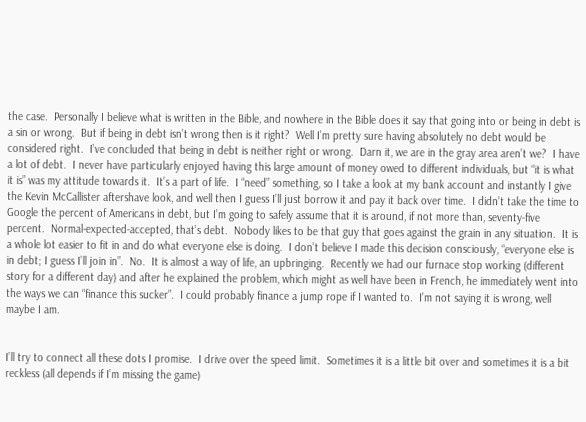the case.  Personally I believe what is written in the Bible, and nowhere in the Bible does it say that going into or being in debt is a sin or wrong.  But if being in debt isn’t wrong then is it right?  Well I’m pretty sure having absolutely no debt would be considered right.  I’ve concluded that being in debt is neither right or wrong.  Darn it, we are in the gray area aren’t we?  I have a lot of debt.  I never have particularly enjoyed having this large amount of money owed to different individuals, but “it is what it is” was my attitude towards it.  It’s a part of life.  I “need” something, so I take a look at my bank account and instantly I give the Kevin McCallister aftershave look, and well then I guess I’ll just borrow it and pay it back over time.  I didn’t take the time to Google the percent of Americans in debt, but I’m going to safely assume that it is around, if not more than, seventy-five percent.  Normal-expected-accepted, that’s debt.  Nobody likes to be that guy that goes against the grain in any situation.  It is a whole lot easier to fit in and do what everyone else is doing.  I don’t believe I made this decision consciously, “everyone else is in debt; I guess I’ll join in”.  No.  It is almost a way of life, an upbringing.  Recently we had our furnace stop working (different story for a different day) and after he explained the problem, which might as well have been in French, he immediately went into the ways we can “finance this sucker”.  I could probably finance a jump rope if I wanted to.  I’m not saying it is wrong, well maybe I am.


I’ll try to connect all these dots I promise.  I drive over the speed limit.  Sometimes it is a little bit over and sometimes it is a bit reckless (all depends if I’m missing the game)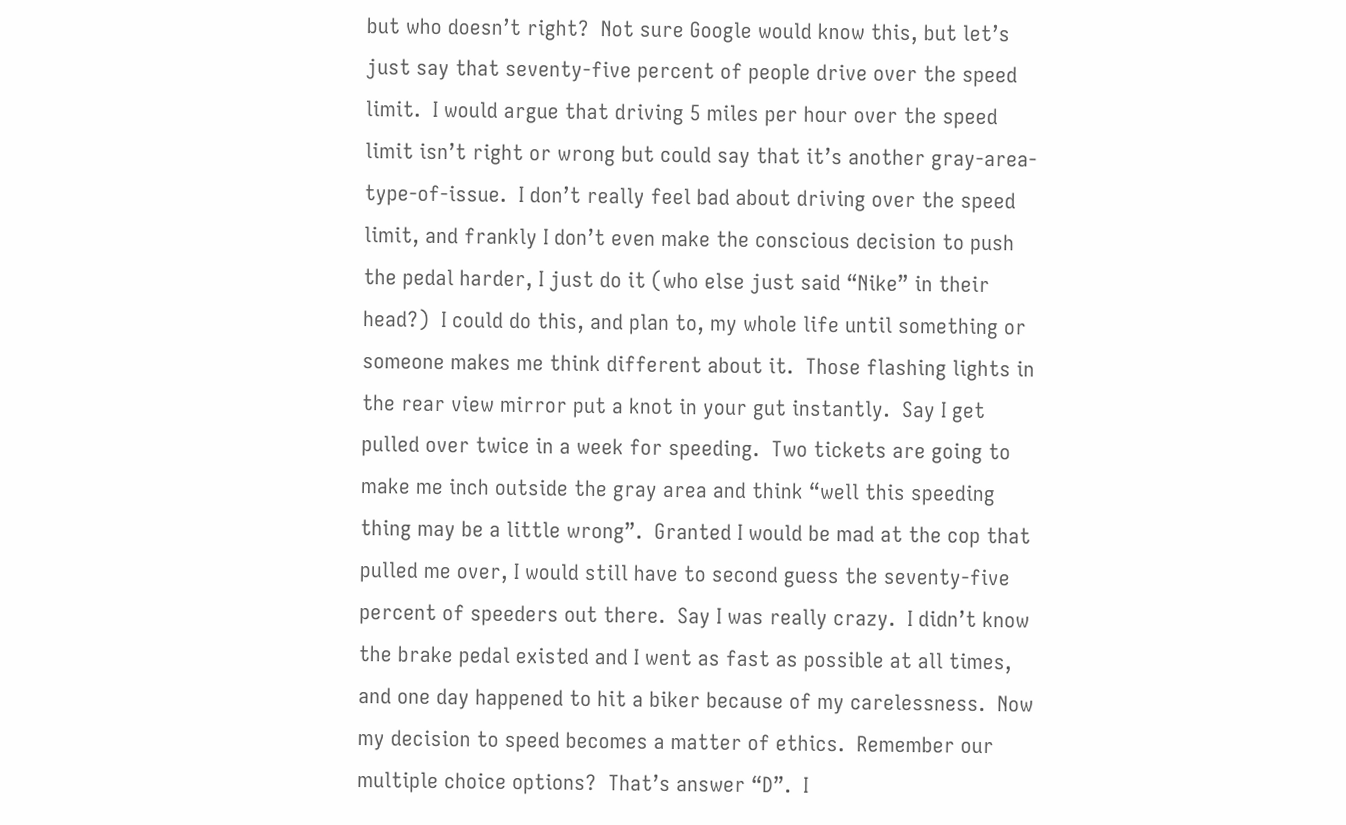but who doesn’t right?  Not sure Google would know this, but let’s just say that seventy-five percent of people drive over the speed limit.  I would argue that driving 5 miles per hour over the speed limit isn’t right or wrong but could say that it’s another gray-area-type-of-issue.  I don’t really feel bad about driving over the speed limit, and frankly I don’t even make the conscious decision to push the pedal harder, I just do it (who else just said “Nike” in their head?)  I could do this, and plan to, my whole life until something or someone makes me think different about it.  Those flashing lights in the rear view mirror put a knot in your gut instantly.  Say I get pulled over twice in a week for speeding.  Two tickets are going to make me inch outside the gray area and think “well this speeding thing may be a little wrong”.  Granted I would be mad at the cop that pulled me over, I would still have to second guess the seventy-five percent of speeders out there.  Say I was really crazy.  I didn’t know the brake pedal existed and I went as fast as possible at all times, and one day happened to hit a biker because of my carelessness.  Now my decision to speed becomes a matter of ethics.  Remember our multiple choice options?  That’s answer “D”.  I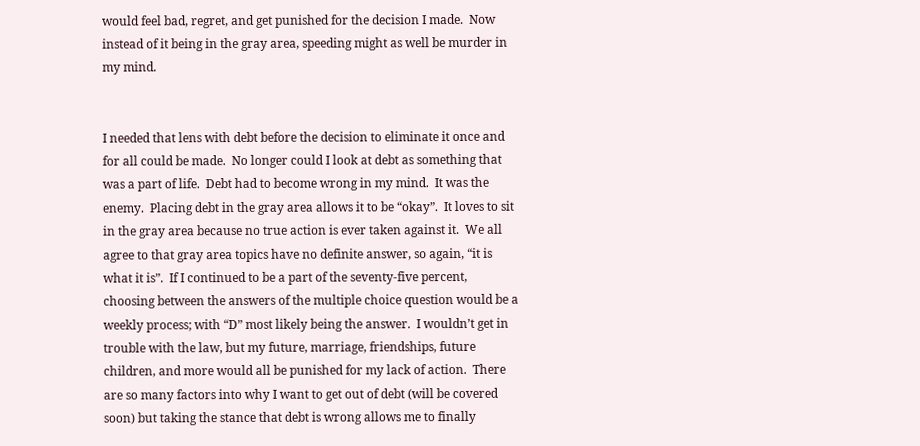would feel bad, regret, and get punished for the decision I made.  Now instead of it being in the gray area, speeding might as well be murder in my mind.


I needed that lens with debt before the decision to eliminate it once and for all could be made.  No longer could I look at debt as something that was a part of life.  Debt had to become wrong in my mind.  It was the enemy.  Placing debt in the gray area allows it to be “okay”.  It loves to sit in the gray area because no true action is ever taken against it.  We all agree to that gray area topics have no definite answer, so again, “it is what it is”.  If I continued to be a part of the seventy-five percent, choosing between the answers of the multiple choice question would be a weekly process; with “D” most likely being the answer.  I wouldn’t get in trouble with the law, but my future, marriage, friendships, future children, and more would all be punished for my lack of action.  There are so many factors into why I want to get out of debt (will be covered soon) but taking the stance that debt is wrong allows me to finally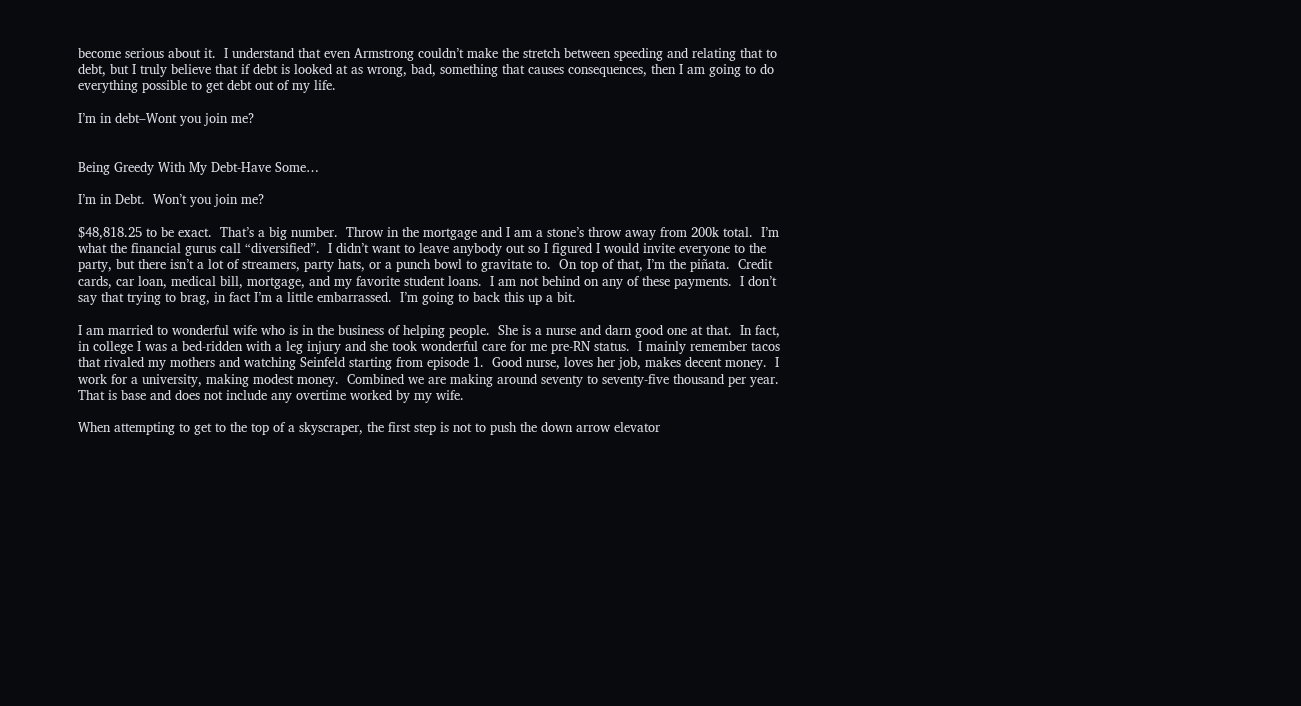become serious about it.  I understand that even Armstrong couldn’t make the stretch between speeding and relating that to debt, but I truly believe that if debt is looked at as wrong, bad, something that causes consequences, then I am going to do everything possible to get debt out of my life.

I’m in debt–Wont you join me?


Being Greedy With My Debt-Have Some…

I’m in Debt.  Won’t you join me?

$48,818.25 to be exact.  That’s a big number.  Throw in the mortgage and I am a stone’s throw away from 200k total.  I’m what the financial gurus call “diversified”.  I didn’t want to leave anybody out so I figured I would invite everyone to the party, but there isn’t a lot of streamers, party hats, or a punch bowl to gravitate to.  On top of that, I’m the piñata.  Credit cards, car loan, medical bill, mortgage, and my favorite student loans.  I am not behind on any of these payments.  I don’t say that trying to brag, in fact I’m a little embarrassed.  I’m going to back this up a bit.

I am married to wonderful wife who is in the business of helping people.  She is a nurse and darn good one at that.  In fact, in college I was a bed-ridden with a leg injury and she took wonderful care for me pre-RN status.  I mainly remember tacos that rivaled my mothers and watching Seinfeld starting from episode 1.  Good nurse, loves her job, makes decent money.  I work for a university, making modest money.  Combined we are making around seventy to seventy-five thousand per year.  That is base and does not include any overtime worked by my wife.

When attempting to get to the top of a skyscraper, the first step is not to push the down arrow elevator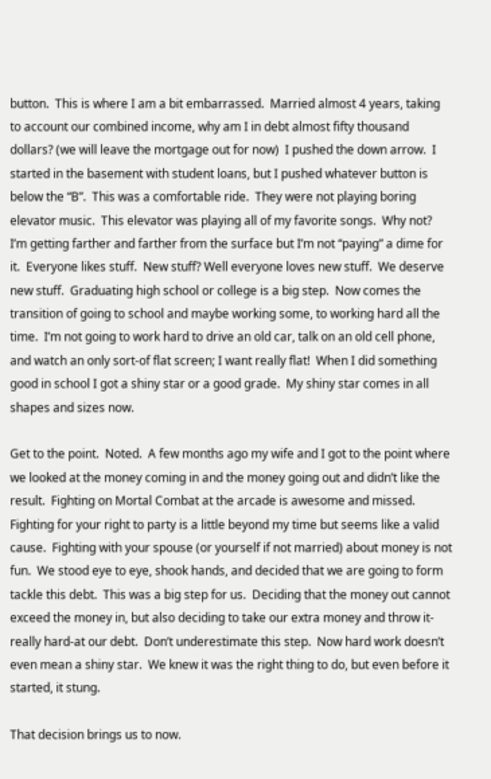button.  This is where I am a bit embarrassed.  Married almost 4 years, taking to account our combined income, why am I in debt almost fifty thousand dollars? (we will leave the mortgage out for now)  I pushed the down arrow.  I started in the basement with student loans, but I pushed whatever button is below the “B”.  This was a comfortable ride.  They were not playing boring elevator music.  This elevator was playing all of my favorite songs.  Why not?  I’m getting farther and farther from the surface but I’m not “paying” a dime for it.  Everyone likes stuff.  New stuff? Well everyone loves new stuff.  We deserve new stuff.  Graduating high school or college is a big step.  Now comes the transition of going to school and maybe working some, to working hard all the time.  I’m not going to work hard to drive an old car, talk on an old cell phone, and watch an only sort-of flat screen; I want really flat!  When I did something good in school I got a shiny star or a good grade.  My shiny star comes in all shapes and sizes now.

Get to the point.  Noted.  A few months ago my wife and I got to the point where we looked at the money coming in and the money going out and didn’t like the result.  Fighting on Mortal Combat at the arcade is awesome and missed.  Fighting for your right to party is a little beyond my time but seems like a valid cause.  Fighting with your spouse (or yourself if not married) about money is not fun.  We stood eye to eye, shook hands, and decided that we are going to form tackle this debt.  This was a big step for us.  Deciding that the money out cannot exceed the money in, but also deciding to take our extra money and throw it-really hard-at our debt.  Don’t underestimate this step.  Now hard work doesn’t even mean a shiny star.  We knew it was the right thing to do, but even before it started, it stung.

That decision brings us to now.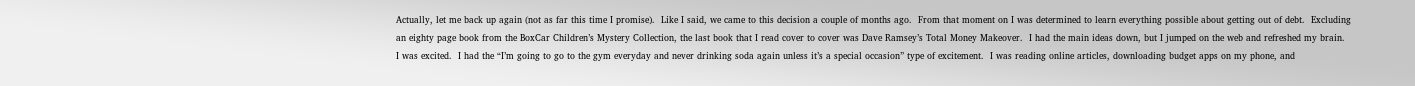Actually, let me back up again (not as far this time I promise).  Like I said, we came to this decision a couple of months ago.  From that moment on I was determined to learn everything possible about getting out of debt.  Excluding an eighty page book from the BoxCar Children’s Mystery Collection, the last book that I read cover to cover was Dave Ramsey’s Total Money Makeover.  I had the main ideas down, but I jumped on the web and refreshed my brain.  I was excited.  I had the “I’m going to go to the gym everyday and never drinking soda again unless it’s a special occasion” type of excitement.  I was reading online articles, downloading budget apps on my phone, and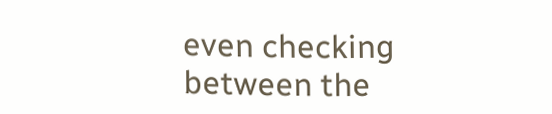even checking between the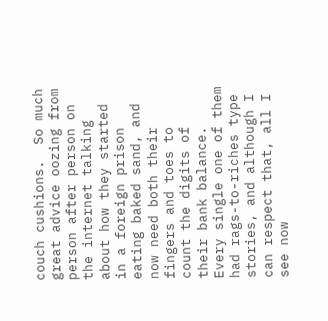couch cushions.  So much great advice oozing from person after person on the internet talking about how they started in a foreign prison eating baked sand, and now need both their fingers and toes to count the digits of their bank balance.  Every single one of them had rags-to-riches type stories, and although I can respect that, all I see now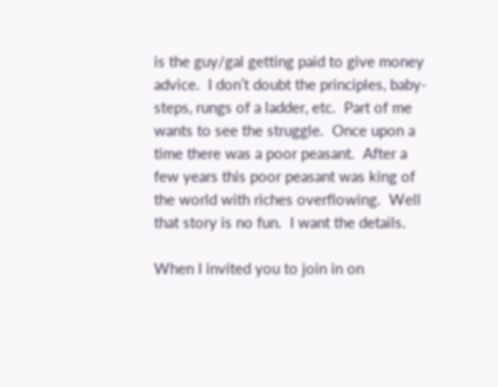is the guy/gal getting paid to give money advice.  I don’t doubt the principles, baby-steps, rungs of a ladder, etc.  Part of me wants to see the struggle.  Once upon a time there was a poor peasant.  After a few years this poor peasant was king of the world with riches overflowing.  Well that story is no fun.  I want the details.

When I invited you to join in on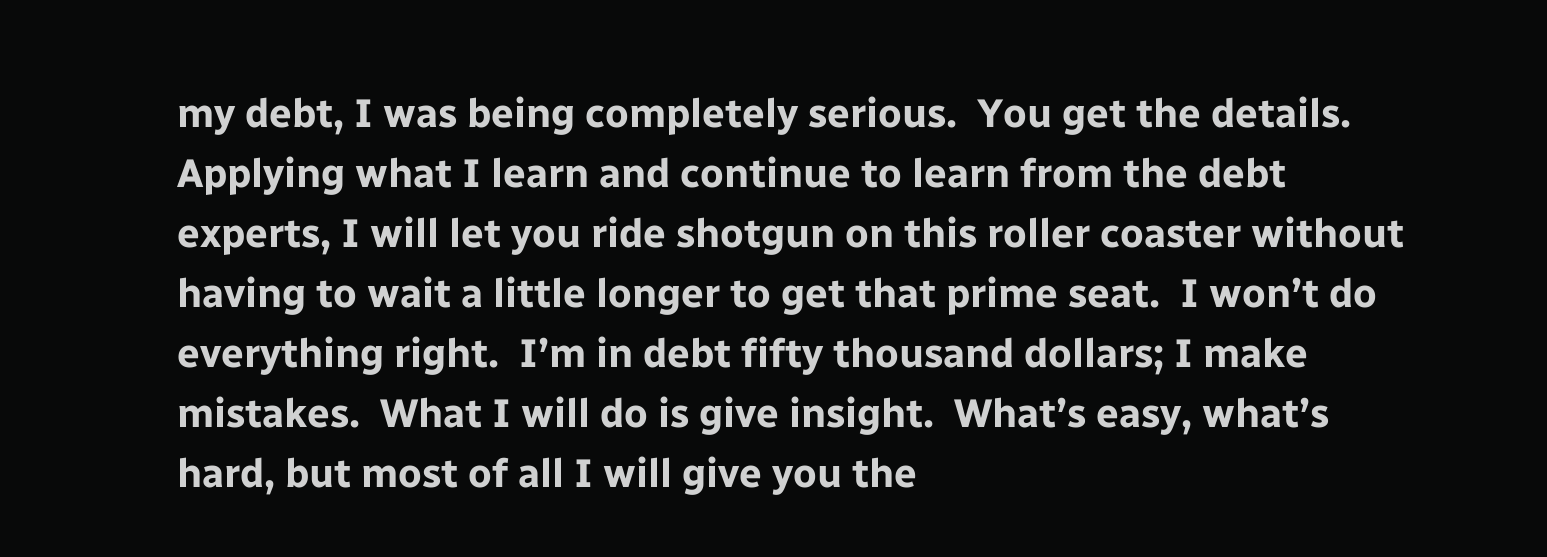my debt, I was being completely serious.  You get the details.  Applying what I learn and continue to learn from the debt experts, I will let you ride shotgun on this roller coaster without having to wait a little longer to get that prime seat.  I won’t do everything right.  I’m in debt fifty thousand dollars; I make mistakes.  What I will do is give insight.  What’s easy, what’s hard, but most of all I will give you the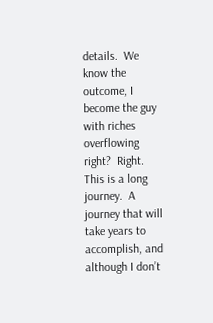details.  We know the outcome, I become the guy with riches overflowing right?  Right.  This is a long journey.  A journey that will take years to accomplish, and although I don’t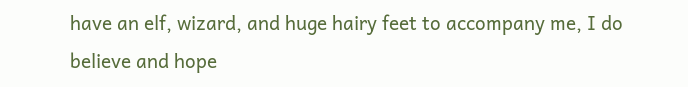have an elf, wizard, and huge hairy feet to accompany me, I do believe and hope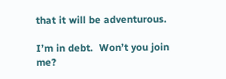that it will be adventurous.

I’m in debt.  Won’t you join me?